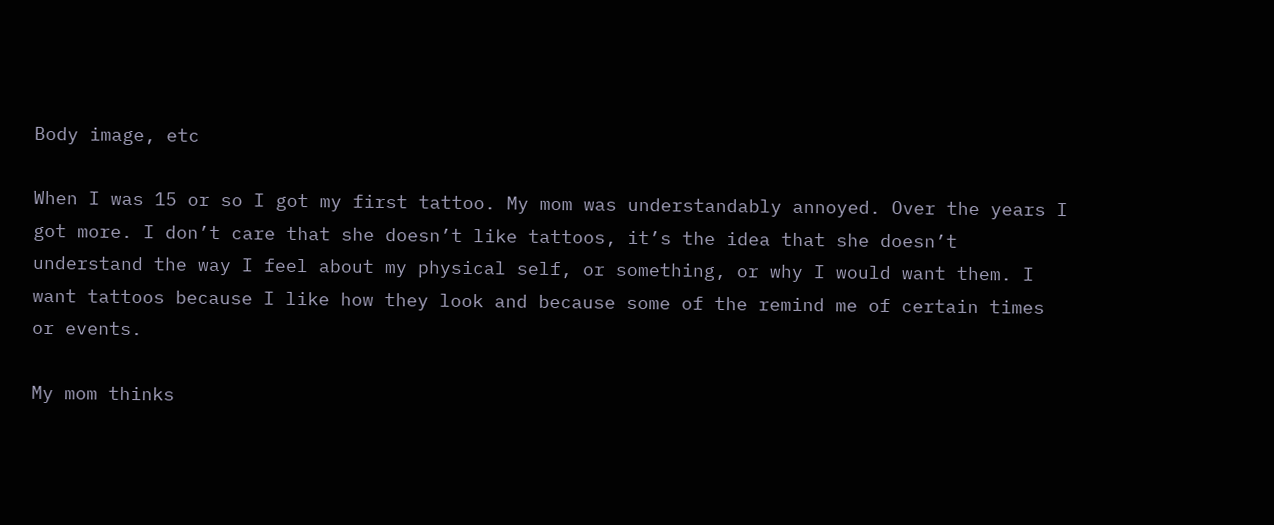Body image, etc

When I was 15 or so I got my first tattoo. My mom was understandably annoyed. Over the years I got more. I don’t care that she doesn’t like tattoos, it’s the idea that she doesn’t understand the way I feel about my physical self, or something, or why I would want them. I want tattoos because I like how they look and because some of the remind me of certain times or events.

My mom thinks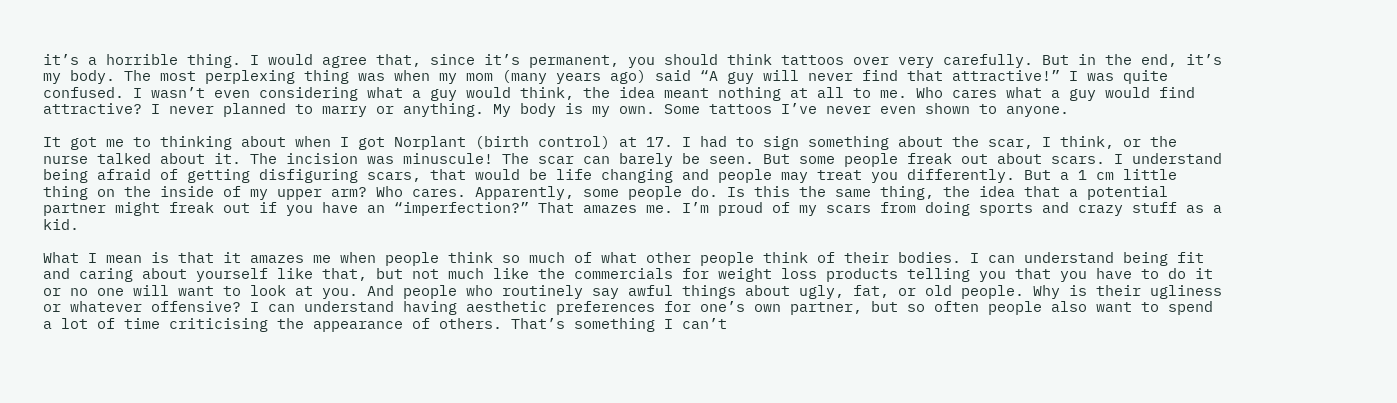it’s a horrible thing. I would agree that, since it’s permanent, you should think tattoos over very carefully. But in the end, it’s my body. The most perplexing thing was when my mom (many years ago) said “A guy will never find that attractive!” I was quite confused. I wasn’t even considering what a guy would think, the idea meant nothing at all to me. Who cares what a guy would find attractive? I never planned to marry or anything. My body is my own. Some tattoos I’ve never even shown to anyone.

It got me to thinking about when I got Norplant (birth control) at 17. I had to sign something about the scar, I think, or the nurse talked about it. The incision was minuscule! The scar can barely be seen. But some people freak out about scars. I understand being afraid of getting disfiguring scars, that would be life changing and people may treat you differently. But a 1 cm little thing on the inside of my upper arm? Who cares. Apparently, some people do. Is this the same thing, the idea that a potential partner might freak out if you have an “imperfection?” That amazes me. I’m proud of my scars from doing sports and crazy stuff as a kid.

What I mean is that it amazes me when people think so much of what other people think of their bodies. I can understand being fit and caring about yourself like that, but not much like the commercials for weight loss products telling you that you have to do it or no one will want to look at you. And people who routinely say awful things about ugly, fat, or old people. Why is their ugliness or whatever offensive? I can understand having aesthetic preferences for one’s own partner, but so often people also want to spend a lot of time criticising the appearance of others. That’s something I can’t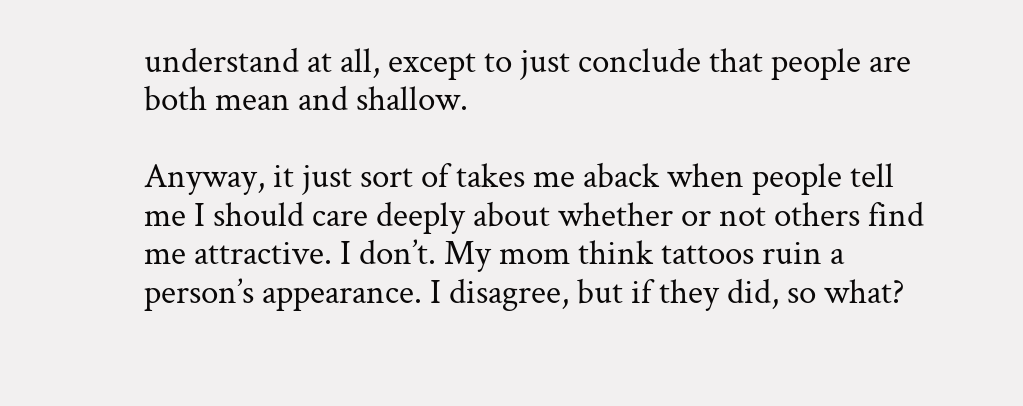understand at all, except to just conclude that people are both mean and shallow.

Anyway, it just sort of takes me aback when people tell me I should care deeply about whether or not others find me attractive. I don’t. My mom think tattoos ruin a person’s appearance. I disagree, but if they did, so what?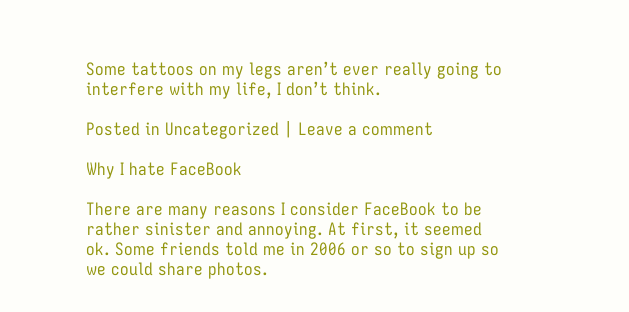Some tattoos on my legs aren’t ever really going to interfere with my life, I don’t think.

Posted in Uncategorized | Leave a comment

Why I hate FaceBook

There are many reasons I consider FaceBook to be rather sinister and annoying. At first, it seemed ok. Some friends told me in 2006 or so to sign up so we could share photos.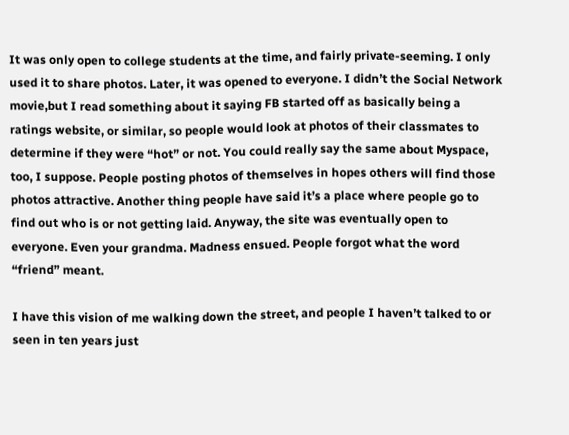It was only open to college students at the time, and fairly private-seeming. I only used it to share photos. Later, it was opened to everyone. I didn’t the Social Network movie,but I read something about it saying FB started off as basically being a ratings website, or similar, so people would look at photos of their classmates to determine if they were “hot” or not. You could really say the same about Myspace, too, I suppose. People posting photos of themselves in hopes others will find those photos attractive. Another thing people have said it’s a place where people go to find out who is or not getting laid. Anyway, the site was eventually open to everyone. Even your grandma. Madness ensued. People forgot what the word “friend” meant.

I have this vision of me walking down the street, and people I haven’t talked to or seen in ten years just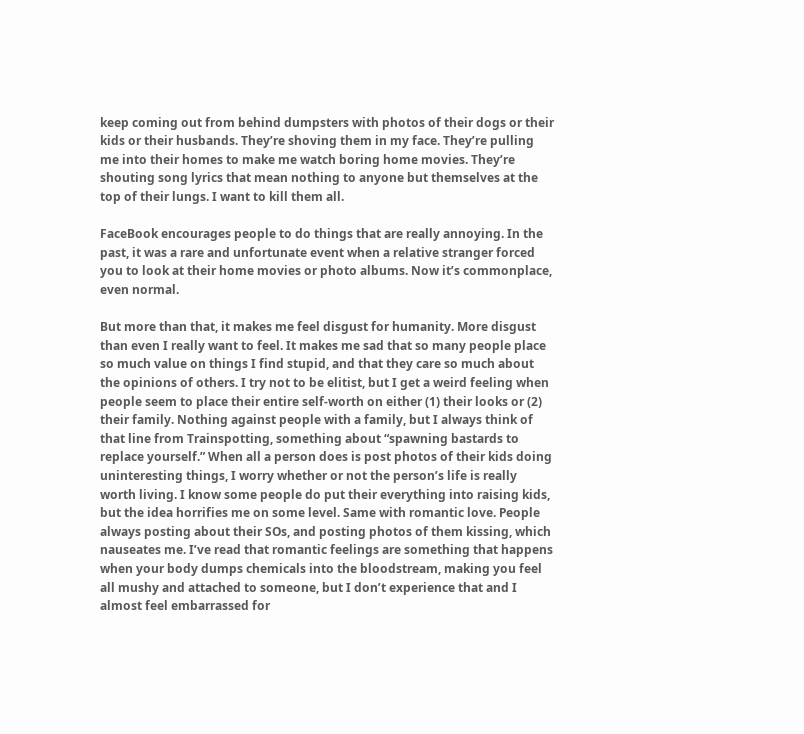keep coming out from behind dumpsters with photos of their dogs or their kids or their husbands. They’re shoving them in my face. They’re pulling me into their homes to make me watch boring home movies. They’re shouting song lyrics that mean nothing to anyone but themselves at the top of their lungs. I want to kill them all.

FaceBook encourages people to do things that are really annoying. In the past, it was a rare and unfortunate event when a relative stranger forced you to look at their home movies or photo albums. Now it’s commonplace, even normal.

But more than that, it makes me feel disgust for humanity. More disgust than even I really want to feel. It makes me sad that so many people place so much value on things I find stupid, and that they care so much about the opinions of others. I try not to be elitist, but I get a weird feeling when people seem to place their entire self-worth on either (1) their looks or (2) their family. Nothing against people with a family, but I always think of that line from Trainspotting, something about “spawning bastards to replace yourself.” When all a person does is post photos of their kids doing uninteresting things, I worry whether or not the person’s life is really worth living. I know some people do put their everything into raising kids, but the idea horrifies me on some level. Same with romantic love. People always posting about their SOs, and posting photos of them kissing, which nauseates me. I’ve read that romantic feelings are something that happens when your body dumps chemicals into the bloodstream, making you feel all mushy and attached to someone, but I don’t experience that and I almost feel embarrassed for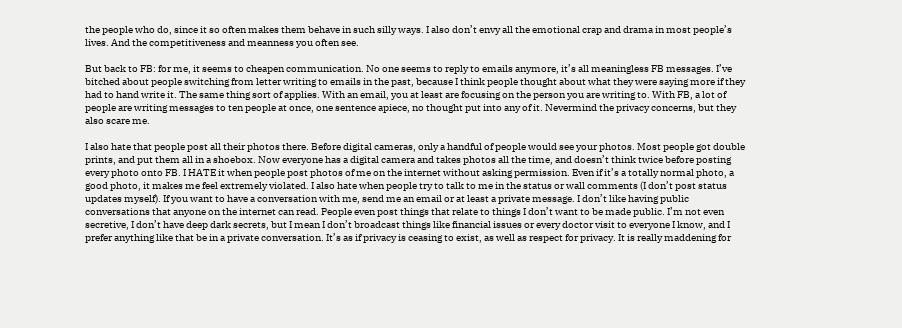the people who do, since it so often makes them behave in such silly ways. I also don’t envy all the emotional crap and drama in most people’s lives. And the competitiveness and meanness you often see.

But back to FB: for me, it seems to cheapen communication. No one seems to reply to emails anymore, it’s all meaningless FB messages. I’ve bitched about people switching from letter writing to emails in the past, because I think people thought about what they were saying more if they had to hand write it. The same thing sort of applies. With an email, you at least are focusing on the person you are writing to. With FB, a lot of people are writing messages to ten people at once, one sentence apiece, no thought put into any of it. Nevermind the privacy concerns, but they also scare me.

I also hate that people post all their photos there. Before digital cameras, only a handful of people would see your photos. Most people got double prints, and put them all in a shoebox. Now everyone has a digital camera and takes photos all the time, and doesn’t think twice before posting every photo onto FB. I HATE it when people post photos of me on the internet without asking permission. Even if it’s a totally normal photo, a good photo, it makes me feel extremely violated. I also hate when people try to talk to me in the status or wall comments (I don’t post status updates myself). If you want to have a conversation with me, send me an email or at least a private message. I don’t like having public conversations that anyone on the internet can read. People even post things that relate to things I don’t want to be made public. I’m not even secretive, I don’t have deep dark secrets, but I mean I don’t broadcast things like financial issues or every doctor visit to everyone I know, and I prefer anything like that be in a private conversation. It’s as if privacy is ceasing to exist, as well as respect for privacy. It is really maddening for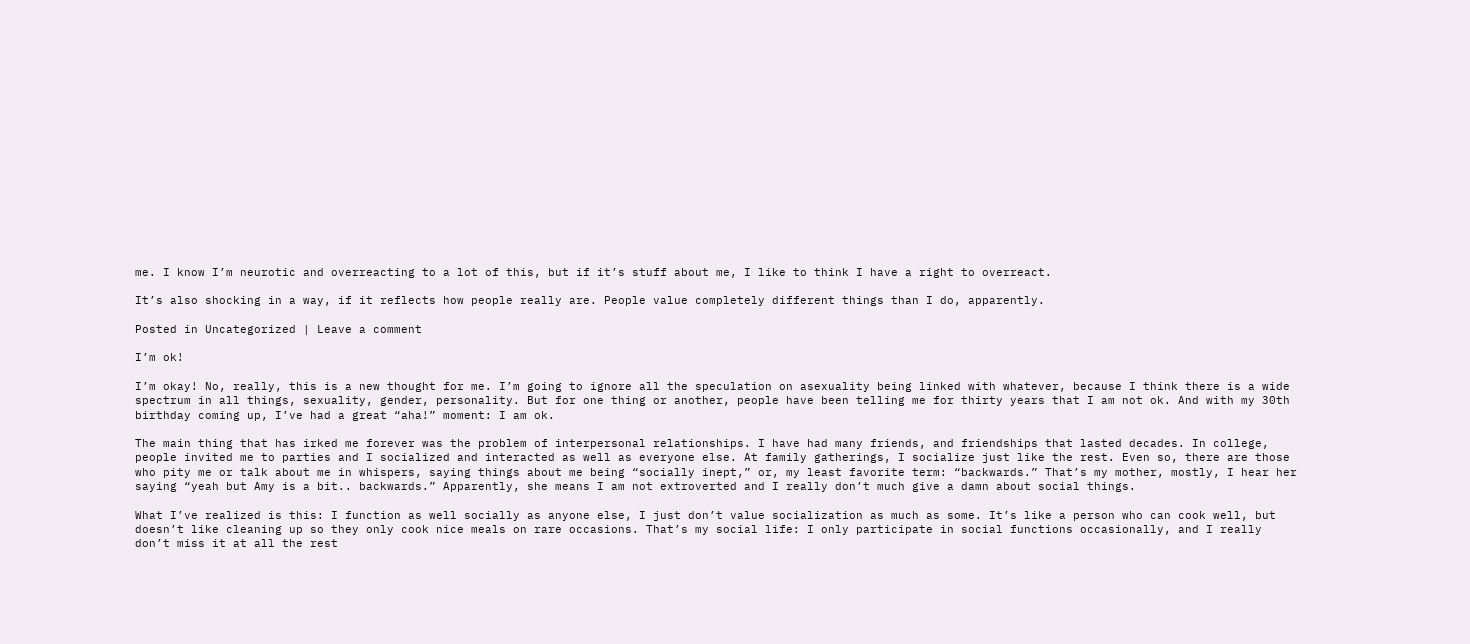me. I know I’m neurotic and overreacting to a lot of this, but if it’s stuff about me, I like to think I have a right to overreact.

It’s also shocking in a way, if it reflects how people really are. People value completely different things than I do, apparently.

Posted in Uncategorized | Leave a comment

I’m ok!

I’m okay! No, really, this is a new thought for me. I’m going to ignore all the speculation on asexuality being linked with whatever, because I think there is a wide spectrum in all things, sexuality, gender, personality. But for one thing or another, people have been telling me for thirty years that I am not ok. And with my 30th birthday coming up, I’ve had a great “aha!” moment: I am ok.

The main thing that has irked me forever was the problem of interpersonal relationships. I have had many friends, and friendships that lasted decades. In college, people invited me to parties and I socialized and interacted as well as everyone else. At family gatherings, I socialize just like the rest. Even so, there are those who pity me or talk about me in whispers, saying things about me being “socially inept,” or, my least favorite term: “backwards.” That’s my mother, mostly, I hear her saying “yeah but Amy is a bit.. backwards.” Apparently, she means I am not extroverted and I really don’t much give a damn about social things.

What I’ve realized is this: I function as well socially as anyone else, I just don’t value socialization as much as some. It’s like a person who can cook well, but doesn’t like cleaning up so they only cook nice meals on rare occasions. That’s my social life: I only participate in social functions occasionally, and I really don’t miss it at all the rest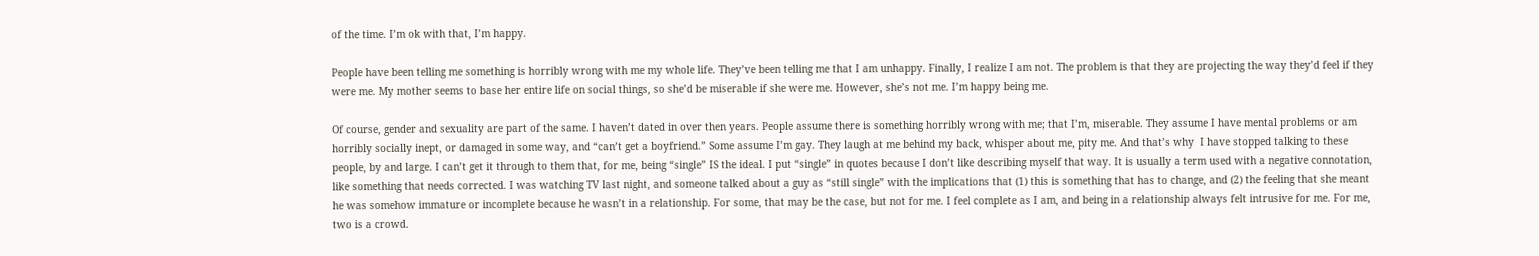of the time. I’m ok with that, I’m happy.

People have been telling me something is horribly wrong with me my whole life. They’ve been telling me that I am unhappy. Finally, I realize I am not. The problem is that they are projecting the way they’d feel if they were me. My mother seems to base her entire life on social things, so she’d be miserable if she were me. However, she’s not me. I’m happy being me.

Of course, gender and sexuality are part of the same. I haven’t dated in over then years. People assume there is something horribly wrong with me; that I’m, miserable. They assume I have mental problems or am horribly socially inept, or damaged in some way, and “can’t get a boyfriend.” Some assume I’m gay. They laugh at me behind my back, whisper about me, pity me. And that’s why  I have stopped talking to these people, by and large. I can’t get it through to them that, for me, being “single” IS the ideal. I put “single” in quotes because I don’t like describing myself that way. It is usually a term used with a negative connotation, like something that needs corrected. I was watching TV last night, and someone talked about a guy as “still single” with the implications that (1) this is something that has to change, and (2) the feeling that she meant he was somehow immature or incomplete because he wasn’t in a relationship. For some, that may be the case, but not for me. I feel complete as I am, and being in a relationship always felt intrusive for me. For me, two is a crowd.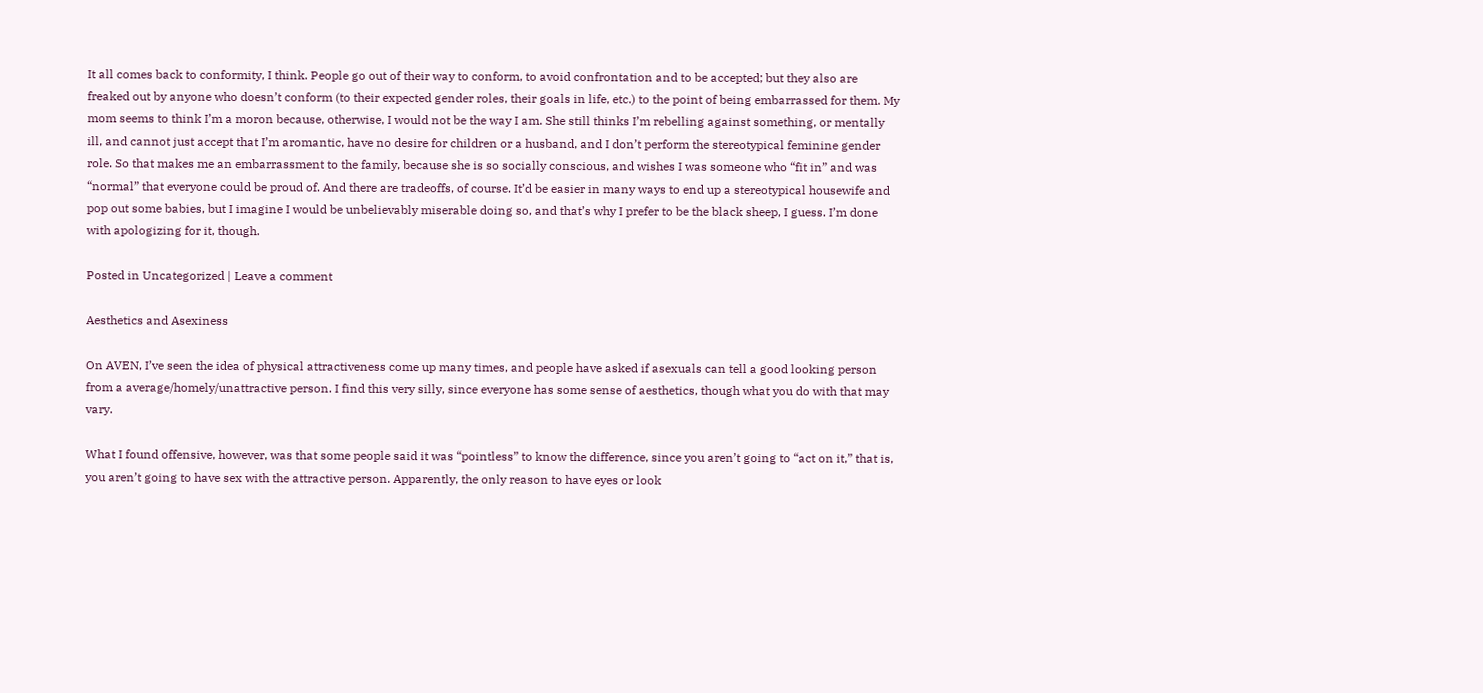It all comes back to conformity, I think. People go out of their way to conform, to avoid confrontation and to be accepted; but they also are freaked out by anyone who doesn’t conform (to their expected gender roles, their goals in life, etc.) to the point of being embarrassed for them. My mom seems to think I’m a moron because, otherwise, I would not be the way I am. She still thinks I’m rebelling against something, or mentally ill, and cannot just accept that I’m aromantic, have no desire for children or a husband, and I don’t perform the stereotypical feminine gender role. So that makes me an embarrassment to the family, because she is so socially conscious, and wishes I was someone who “fit in” and was “normal” that everyone could be proud of. And there are tradeoffs, of course. It’d be easier in many ways to end up a stereotypical housewife and pop out some babies, but I imagine I would be unbelievably miserable doing so, and that’s why I prefer to be the black sheep, I guess. I’m done with apologizing for it, though.

Posted in Uncategorized | Leave a comment

Aesthetics and Asexiness

On AVEN, I’ve seen the idea of physical attractiveness come up many times, and people have asked if asexuals can tell a good looking person from a average/homely/unattractive person. I find this very silly, since everyone has some sense of aesthetics, though what you do with that may vary.

What I found offensive, however, was that some people said it was “pointless” to know the difference, since you aren’t going to “act on it,” that is, you aren’t going to have sex with the attractive person. Apparently, the only reason to have eyes or look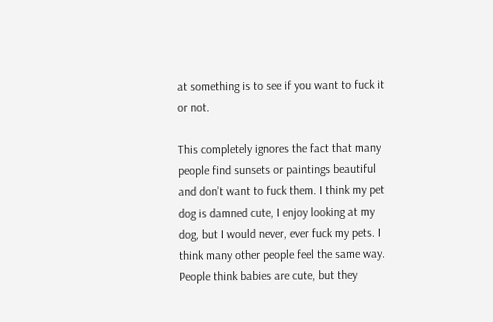at something is to see if you want to fuck it or not.

This completely ignores the fact that many people find sunsets or paintings beautiful and don’t want to fuck them. I think my pet dog is damned cute, I enjoy looking at my dog, but I would never, ever fuck my pets. I think many other people feel the same way. People think babies are cute, but they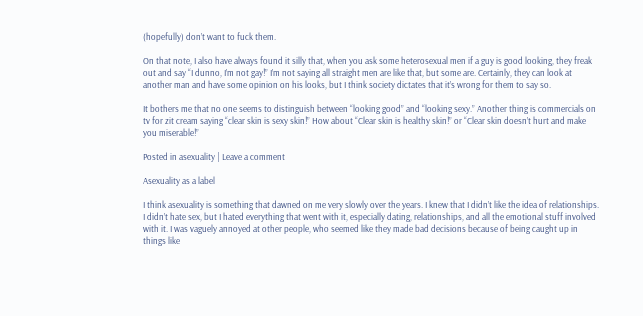(hopefully) don’t want to fuck them.

On that note, I also have always found it silly that, when you ask some heterosexual men if a guy is good looking, they freak out and say “I dunno, I’m not gay!” I’m not saying all straight men are like that, but some are. Certainly, they can look at another man and have some opinion on his looks, but I think society dictates that it’s wrong for them to say so.

It bothers me that no one seems to distinguish between “looking good” and “looking sexy.” Another thing is commercials on tv for zit cream saying “clear skin is sexy skin!” How about “Clear skin is healthy skin!” or “Clear skin doesn’t hurt and make you miserable!”

Posted in asexuality | Leave a comment

Asexuality as a label

I think asexuality is something that dawned on me very slowly over the years. I knew that I didn’t like the idea of relationships. I didn’t hate sex, but I hated everything that went with it, especially dating, relationships, and all the emotional stuff involved with it. I was vaguely annoyed at other people, who seemed like they made bad decisions because of being caught up in things like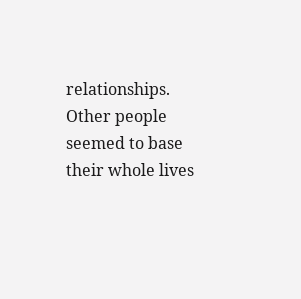relationships. Other people seemed to base their whole lives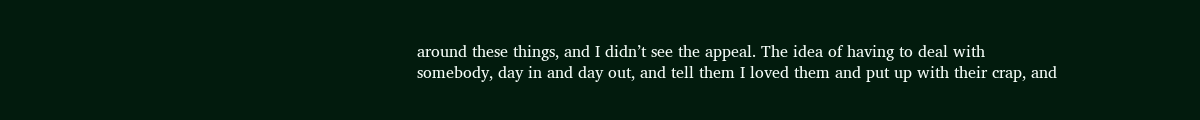around these things, and I didn’t see the appeal. The idea of having to deal with somebody, day in and day out, and tell them I loved them and put up with their crap, and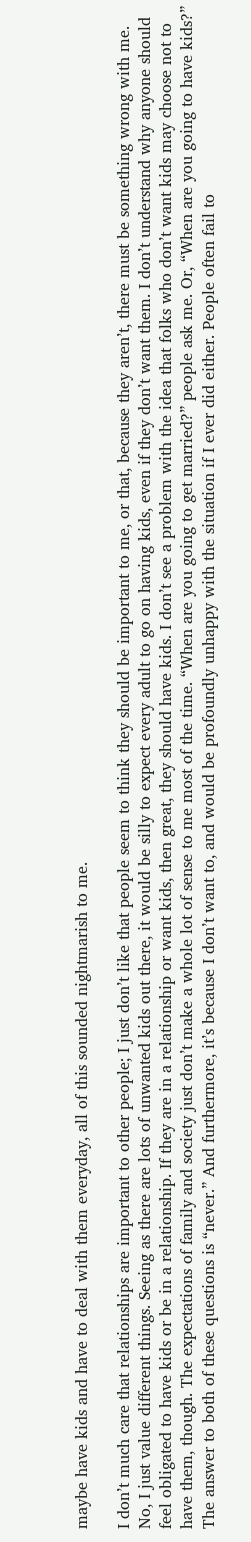maybe have kids and have to deal with them everyday, all of this sounded nightmarish to me.

I don’t much care that relationships are important to other people; I just don’t like that people seem to think they should be important to me, or that, because they aren’t, there must be something wrong with me. No, I just value different things. Seeing as there are lots of unwanted kids out there, it would be silly to expect every adult to go on having kids, even if they don’t want them. I don’t understand why anyone should feel obligated to have kids or be in a relationship. If they are in a relationship or want kids, then great, they should have kids. I don’t see a problem with the idea that folks who don’t want kids may choose not to have them, though. The expectations of family and society just don’t make a whole lot of sense to me most of the time. “When are you going to get married?” people ask me. Or, “When are you going to have kids?” The answer to both of these questions is “never.” And furthermore, it’s because I don’t want to, and would be profoundly unhappy with the situation if I ever did either. People often fail to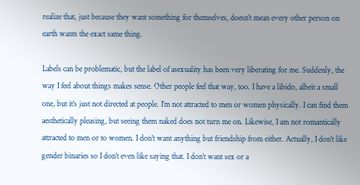realize that, just because they want something for themselves, doesn’t mean every other person on earth wants the exact same thing.

Labels can be problematic, but the label of asexuality has been very liberating for me. Suddenly, the way I feel about things makes sense. Other people feel that way, too. I have a libido, albeit a small one, but it’s just not directed at people. I’m not attracted to men or women physically. I can find them aesthetically pleasing, but seeing them naked does not turn me on. Likewise, I am not romantically attracted to men or to women. I don’t want anything but friendship from either. Actually, I don’t like gender binaries so I don’t even like saying that. I don’t want sex or a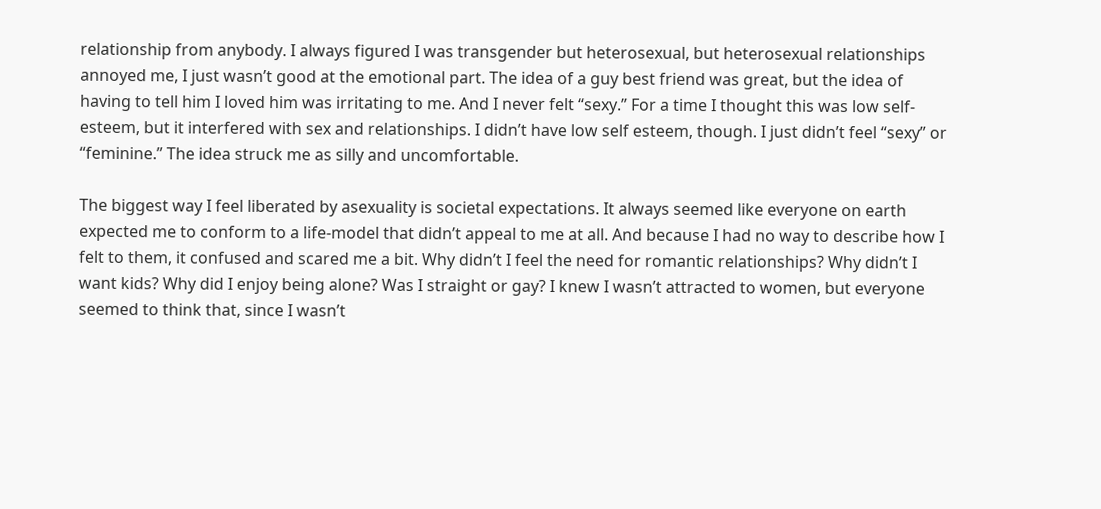relationship from anybody. I always figured I was transgender but heterosexual, but heterosexual relationships annoyed me, I just wasn’t good at the emotional part. The idea of a guy best friend was great, but the idea of having to tell him I loved him was irritating to me. And I never felt “sexy.” For a time I thought this was low self-esteem, but it interfered with sex and relationships. I didn’t have low self esteem, though. I just didn’t feel “sexy” or “feminine.” The idea struck me as silly and uncomfortable.

The biggest way I feel liberated by asexuality is societal expectations. It always seemed like everyone on earth expected me to conform to a life-model that didn’t appeal to me at all. And because I had no way to describe how I felt to them, it confused and scared me a bit. Why didn’t I feel the need for romantic relationships? Why didn’t I want kids? Why did I enjoy being alone? Was I straight or gay? I knew I wasn’t attracted to women, but everyone seemed to think that, since I wasn’t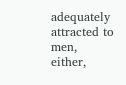adequately attracted to men, either,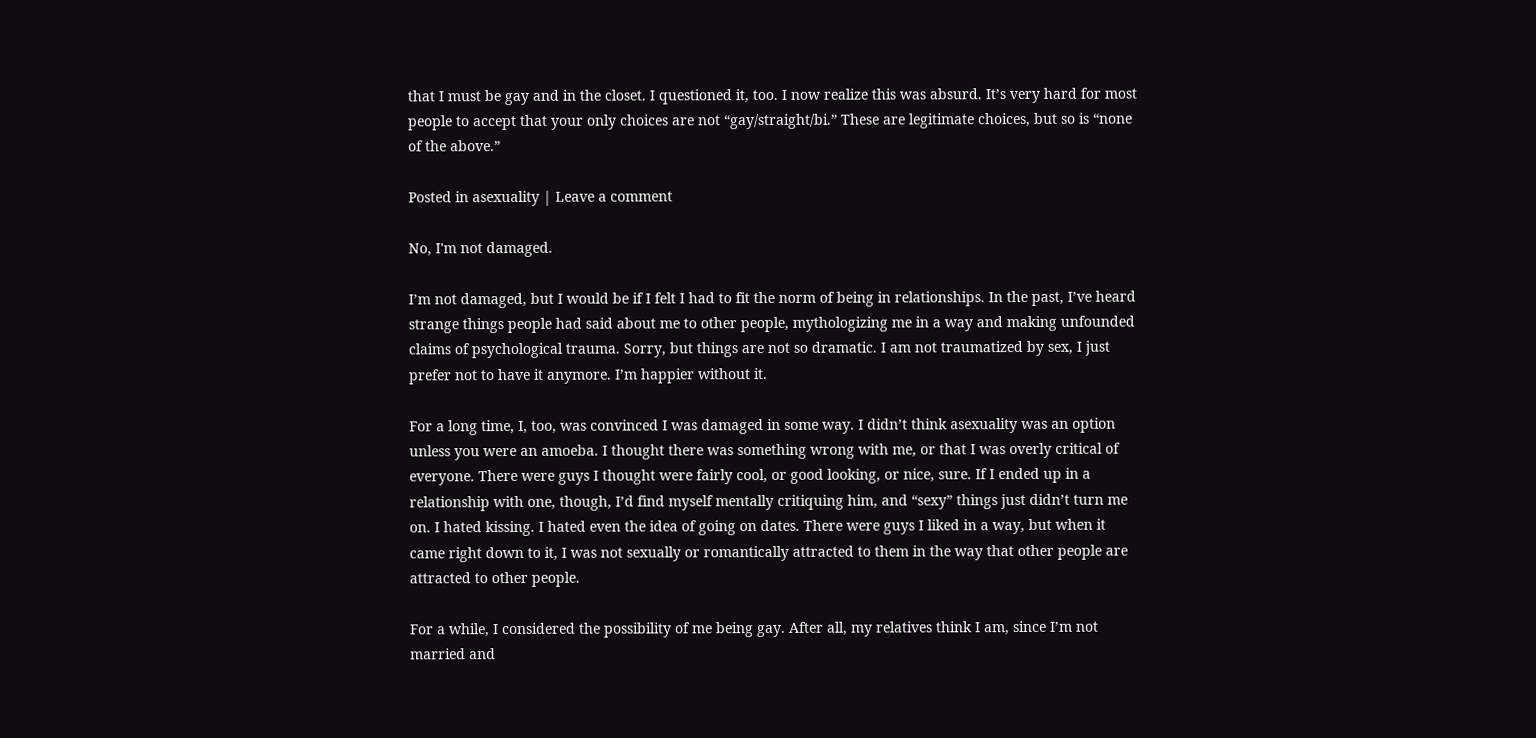that I must be gay and in the closet. I questioned it, too. I now realize this was absurd. It’s very hard for most people to accept that your only choices are not “gay/straight/bi.” These are legitimate choices, but so is “none of the above.”

Posted in asexuality | Leave a comment

No, I'm not damaged.

I’m not damaged, but I would be if I felt I had to fit the norm of being in relationships. In the past, I’ve heard strange things people had said about me to other people, mythologizing me in a way and making unfounded claims of psychological trauma. Sorry, but things are not so dramatic. I am not traumatized by sex, I just prefer not to have it anymore. I’m happier without it.

For a long time, I, too, was convinced I was damaged in some way. I didn’t think asexuality was an option unless you were an amoeba. I thought there was something wrong with me, or that I was overly critical of everyone. There were guys I thought were fairly cool, or good looking, or nice, sure. If I ended up in a relationship with one, though, I’d find myself mentally critiquing him, and “sexy” things just didn’t turn me on. I hated kissing. I hated even the idea of going on dates. There were guys I liked in a way, but when it came right down to it, I was not sexually or romantically attracted to them in the way that other people are attracted to other people.

For a while, I considered the possibility of me being gay. After all, my relatives think I am, since I’m not married and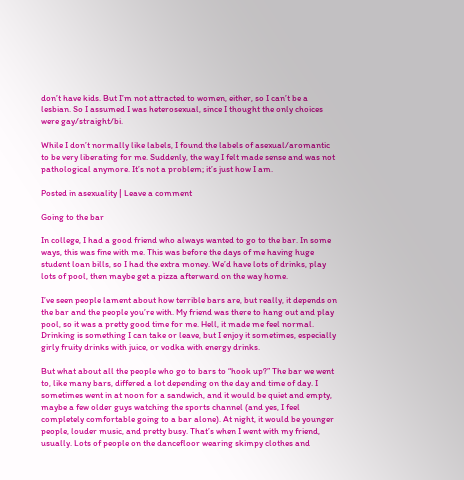don’t have kids. But I’m not attracted to women, either, so I can’t be a lesbian. So I assumed I was heterosexual, since I thought the only choices were gay/straight/bi.

While I don’t normally like labels, I found the labels of asexual/aromantic to be very liberating for me. Suddenly, the way I felt made sense and was not pathological anymore. It’s not a problem; it’s just how I am.

Posted in asexuality | Leave a comment

Going to the bar

In college, I had a good friend who always wanted to go to the bar. In some ways, this was fine with me. This was before the days of me having huge student loan bills, so I had the extra money. We’d have lots of drinks, play lots of pool, then maybe get a pizza afterward on the way home.

I’ve seen people lament about how terrible bars are, but really, it depends on the bar and the people you’re with. My friend was there to hang out and play pool, so it was a pretty good time for me. Hell, it made me feel normal. Drinking is something I can take or leave, but I enjoy it sometimes, especially girly fruity drinks with juice, or vodka with energy drinks.

But what about all the people who go to bars to “hook up?” The bar we went to, like many bars, differed a lot depending on the day and time of day. I sometimes went in at noon for a sandwich, and it would be quiet and empty, maybe a few older guys watching the sports channel (and yes, I feel completely comfortable going to a bar alone). At night, it would be younger people, louder music, and pretty busy. That’s when I went with my friend, usually. Lots of people on the dancefloor wearing skimpy clothes and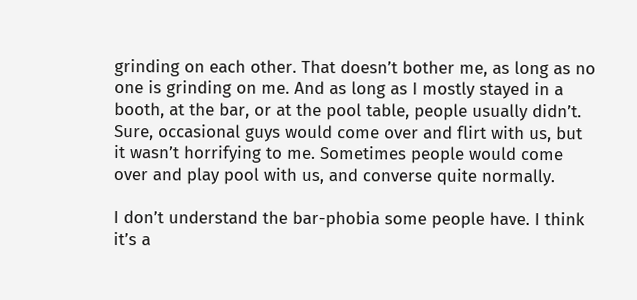grinding on each other. That doesn’t bother me, as long as no one is grinding on me. And as long as I mostly stayed in a booth, at the bar, or at the pool table, people usually didn’t. Sure, occasional guys would come over and flirt with us, but it wasn’t horrifying to me. Sometimes people would come over and play pool with us, and converse quite normally.

I don’t understand the bar-phobia some people have. I think it’s a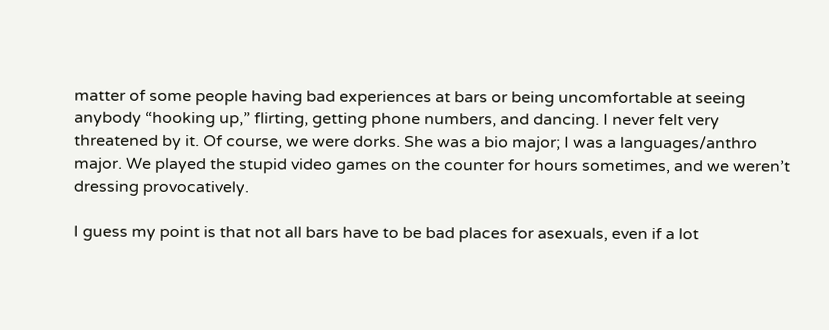matter of some people having bad experiences at bars or being uncomfortable at seeing anybody “hooking up,” flirting, getting phone numbers, and dancing. I never felt very threatened by it. Of course, we were dorks. She was a bio major; I was a languages/anthro major. We played the stupid video games on the counter for hours sometimes, and we weren’t dressing provocatively.

I guess my point is that not all bars have to be bad places for asexuals, even if a lot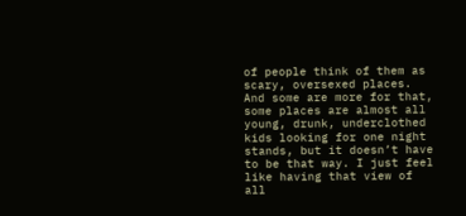of people think of them as scary, oversexed places. And some are more for that, some places are almost all young, drunk, underclothed kids looking for one night stands, but it doesn’t have to be that way. I just feel like having that view of all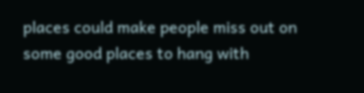places could make people miss out on some good places to hang with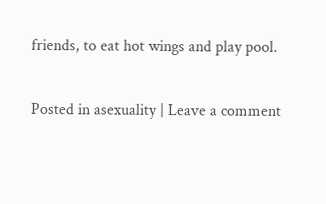friends, to eat hot wings and play pool.

Posted in asexuality | Leave a comment